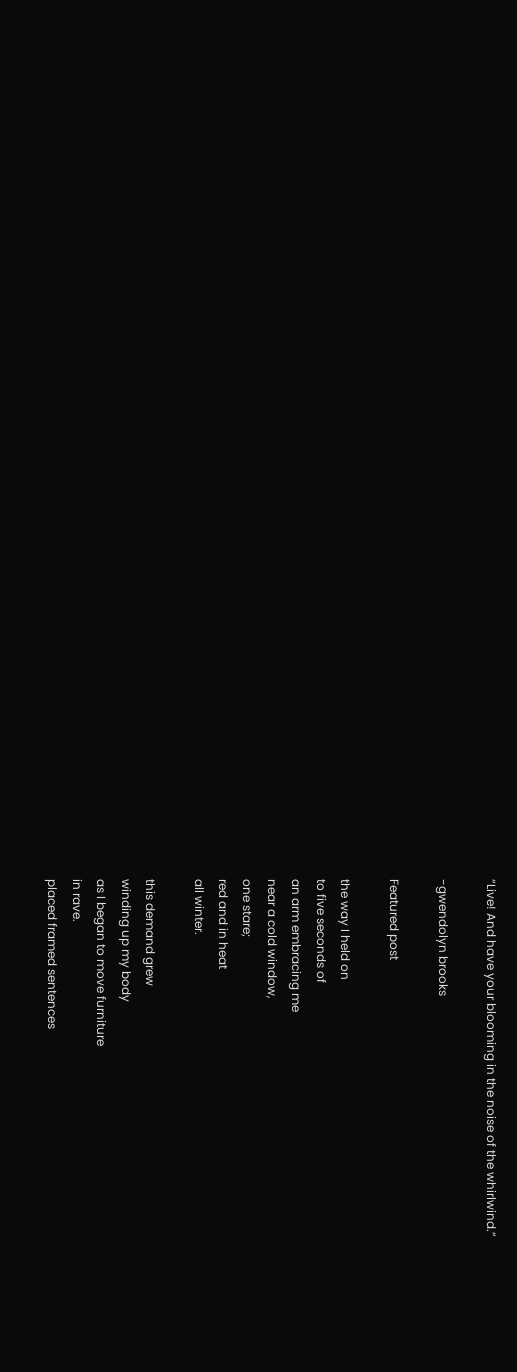“Live! And have your blooming in the noise of the whirlwind.”

-gwendolyn brooks

Featured post

the way I held on
to five seconds of
an arm embracing me
near a cold window,
one stare;
red and in heat
all winter.

this demand grew
winding up my body
as I began to move furniture
in rave.
placed framed sentences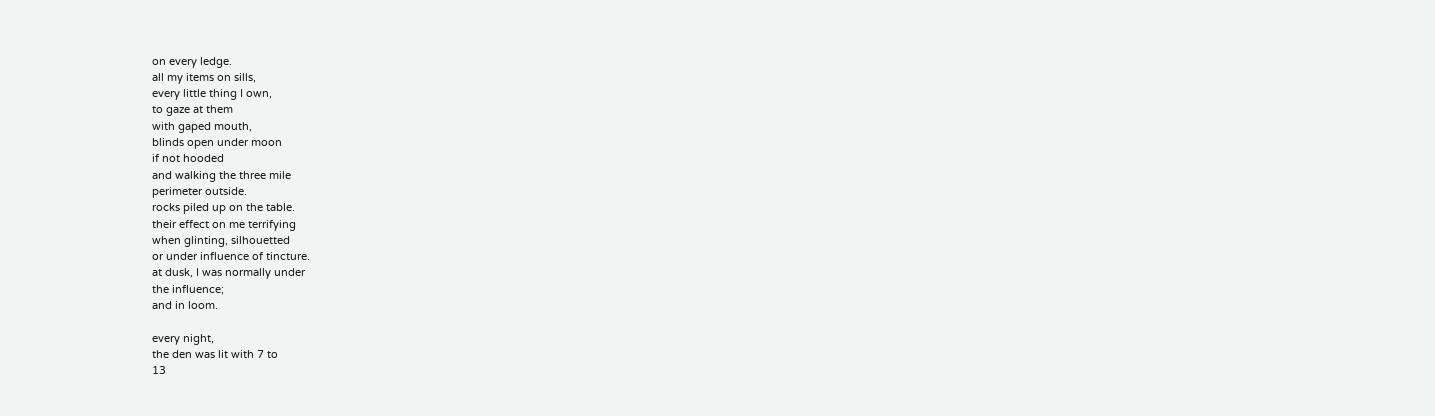on every ledge.
all my items on sills,
every little thing I own,
to gaze at them
with gaped mouth,
blinds open under moon
if not hooded
and walking the three mile
perimeter outside.
rocks piled up on the table.
their effect on me terrifying
when glinting, silhouetted
or under influence of tincture.
at dusk, I was normally under
the influence;
and in loom.

every night,
the den was lit with 7 to
13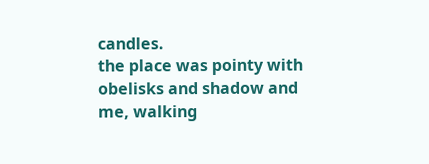candles.
the place was pointy with
obelisks and shadow and
me, walking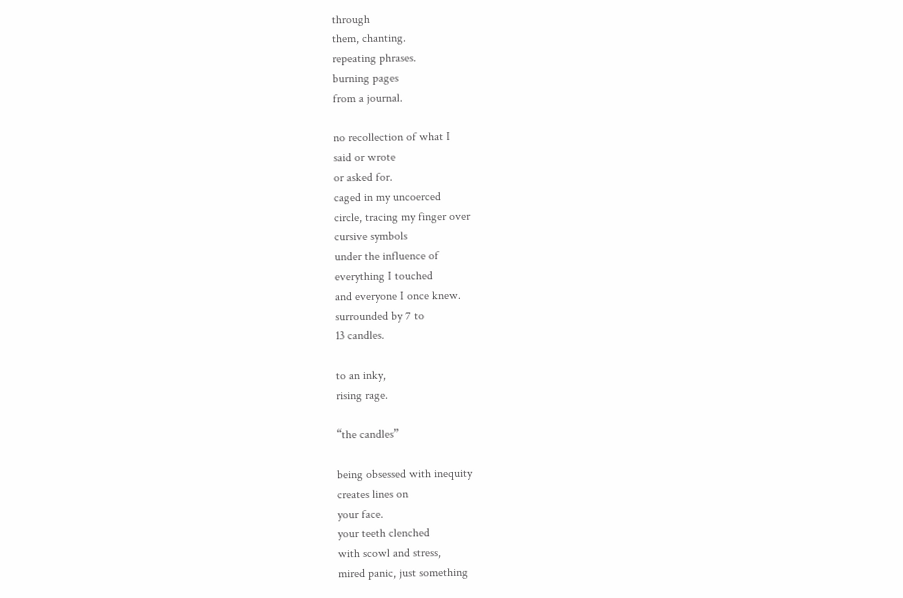through
them, chanting.
repeating phrases.
burning pages
from a journal.

no recollection of what I
said or wrote
or asked for.
caged in my uncoerced
circle, tracing my finger over
cursive symbols
under the influence of
everything I touched
and everyone I once knew.
surrounded by 7 to
13 candles.

to an inky,
rising rage.

“the candles”

being obsessed with inequity
creates lines on
your face.
your teeth clenched
with scowl and stress,
mired panic, just something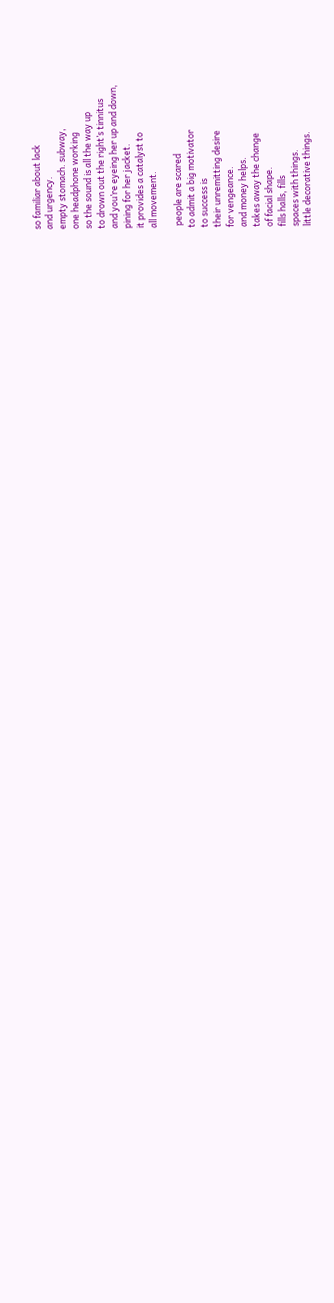so familiar about lack
and urgency.
empty stomach. subway,
one headphone working
so the sound is all the way up
to drown out the right’s tinnitus
and you’re eyeing her up and down,
pining for her jacket.
it provides a catalyst to
all movement.

 people are scared
to admit a big motivator
to success is
their unremitting desire
for vengeance.
and money helps.
takes away the change
of facial shape.
fills halls, fills
spaces with things.
little decorative things.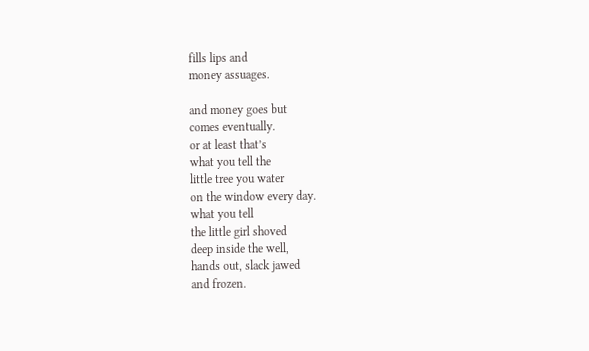fills lips and
money assuages.

and money goes but
comes eventually.
or at least that’s
what you tell the
little tree you water
on the window every day.
what you tell
the little girl shoved
deep inside the well,
hands out, slack jawed
and frozen.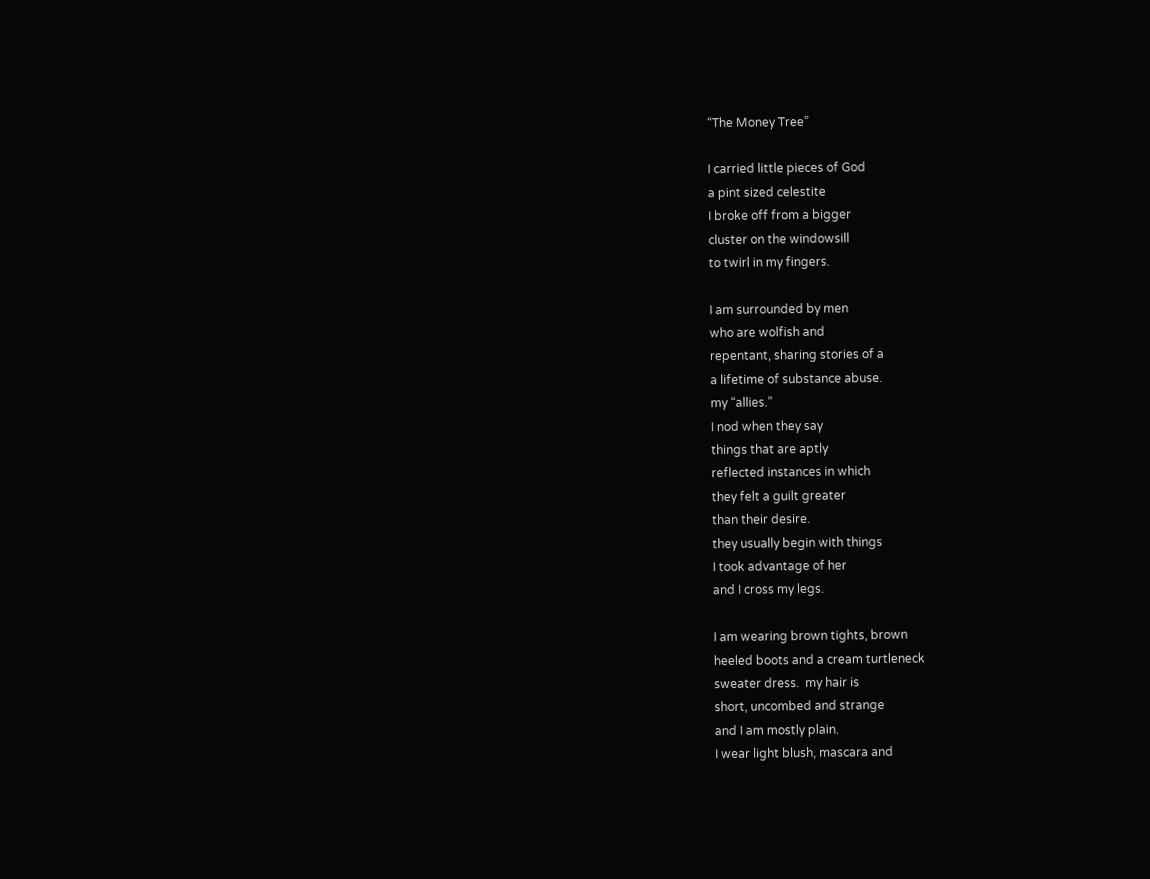“The Money Tree”

I carried little pieces of God
a pint sized celestite
I broke off from a bigger
cluster on the windowsill
to twirl in my fingers.

I am surrounded by men
who are wolfish and
repentant, sharing stories of a
a lifetime of substance abuse.
my “allies.”
I nod when they say
things that are aptly
reflected instances in which
they felt a guilt greater
than their desire.
they usually begin with things
I took advantage of her
and I cross my legs.

I am wearing brown tights, brown
heeled boots and a cream turtleneck
sweater dress.  my hair is
short, uncombed and strange
and I am mostly plain.
I wear light blush, mascara and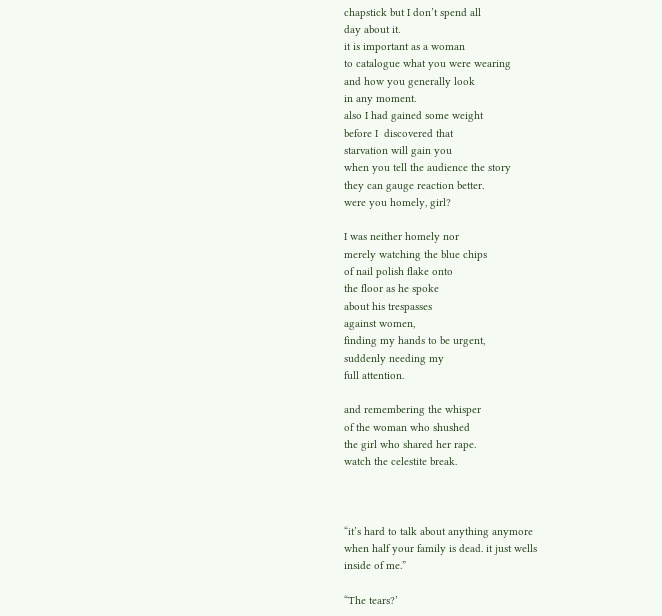chapstick but I don’t spend all
day about it.
it is important as a woman
to catalogue what you were wearing
and how you generally look
in any moment.
also I had gained some weight
before I  discovered that
starvation will gain you
when you tell the audience the story
they can gauge reaction better.
were you homely, girl?

I was neither homely nor
merely watching the blue chips
of nail polish flake onto
the floor as he spoke
about his trespasses
against women,
finding my hands to be urgent,
suddenly needing my
full attention.

and remembering the whisper
of the woman who shushed
the girl who shared her rape.
watch the celestite break.



“it’s hard to talk about anything anymore
when half your family is dead. it just wells
inside of me.”

“The tears?’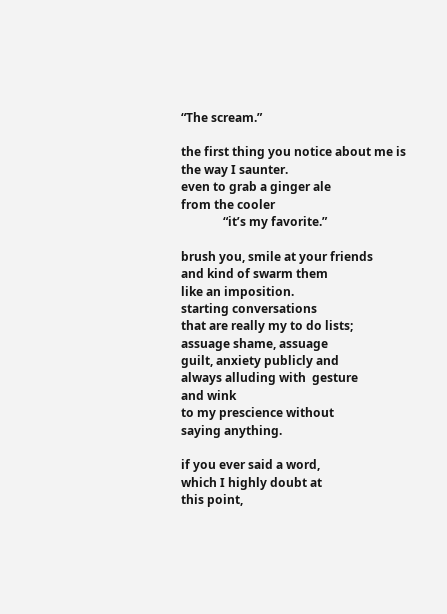“The scream.”

the first thing you notice about me is
the way I saunter.
even to grab a ginger ale
from the cooler
              “it’s my favorite.”

brush you, smile at your friends
and kind of swarm them
like an imposition.
starting conversations
that are really my to do lists;
assuage shame, assuage
guilt, anxiety publicly and
always alluding with  gesture
and wink
to my prescience without
saying anything.

if you ever said a word,
which I highly doubt at
this point,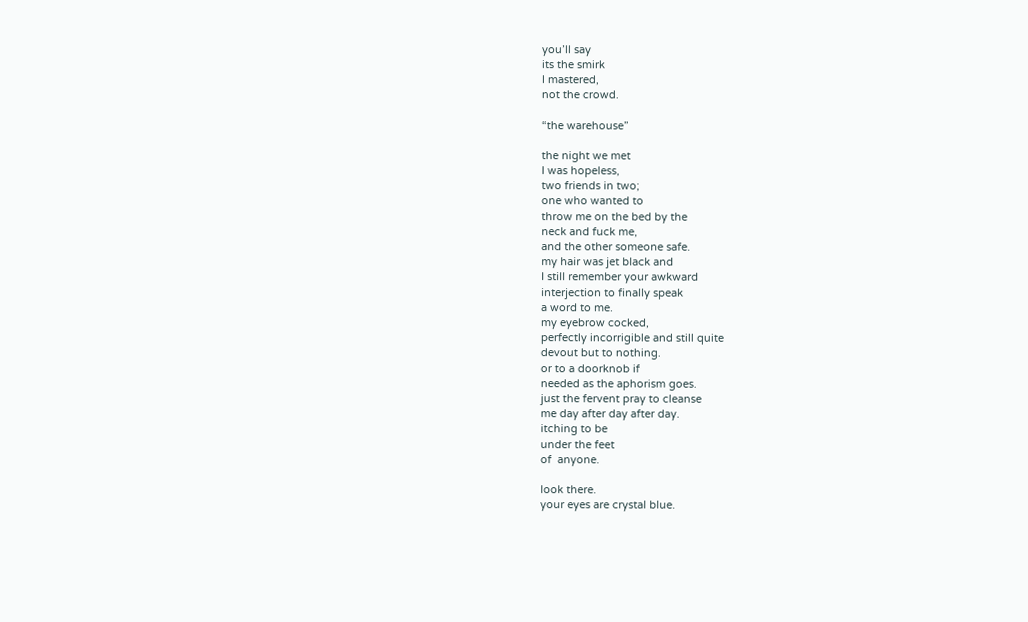you’ll say
its the smirk
I mastered,
not the crowd.

“the warehouse”

the night we met
I was hopeless,
two friends in two;
one who wanted to
throw me on the bed by the
neck and fuck me,
and the other someone safe.
my hair was jet black and
I still remember your awkward
interjection to finally speak
a word to me.
my eyebrow cocked,
perfectly incorrigible and still quite
devout but to nothing.
or to a doorknob if
needed as the aphorism goes.
just the fervent pray to cleanse
me day after day after day.
itching to be
under the feet
of  anyone.

look there.
your eyes are crystal blue.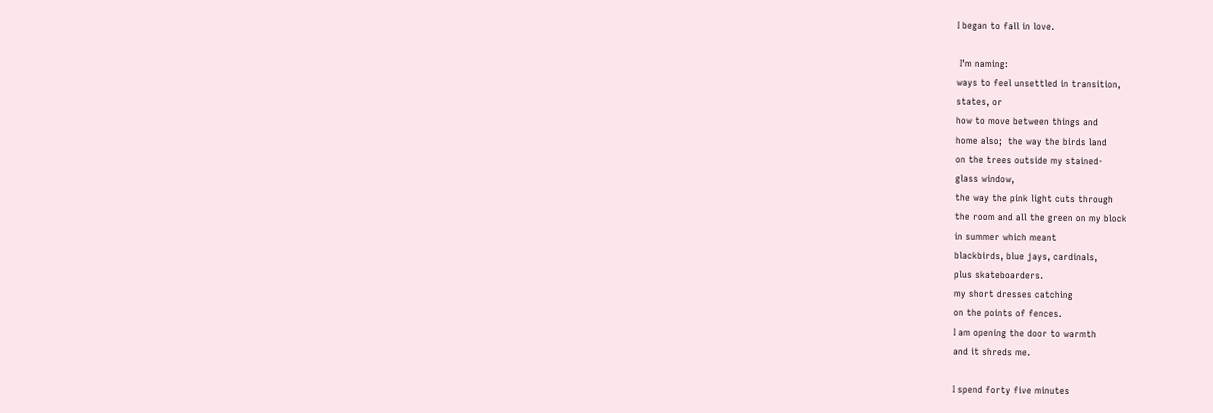I began to fall in love.

 I’m naming:
ways to feel unsettled in transition,
states, or
how to move between things and
home also;  the way the birds land
on the trees outside my stained-
glass window,
the way the pink light cuts through
the room and all the green on my block
in summer which meant
blackbirds, blue jays, cardinals,
plus skateboarders.
my short dresses catching
on the points of fences.
I am opening the door to warmth
and it shreds me.

I spend forty five minutes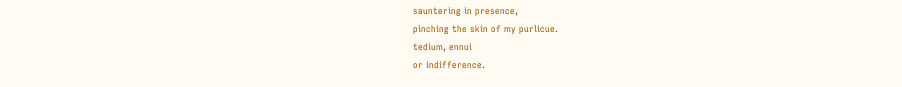sauntering in presence,
pinching the skin of my purlicue.
tedium, ennui
or indifference.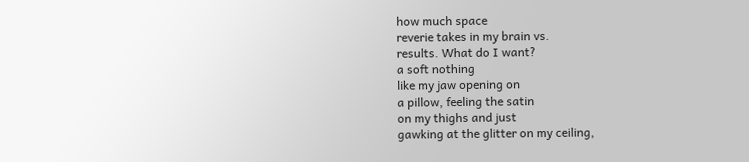how much space
reverie takes in my brain vs.
results. What do I want?
a soft nothing
like my jaw opening on
a pillow, feeling the satin
on my thighs and just
gawking at the glitter on my ceiling,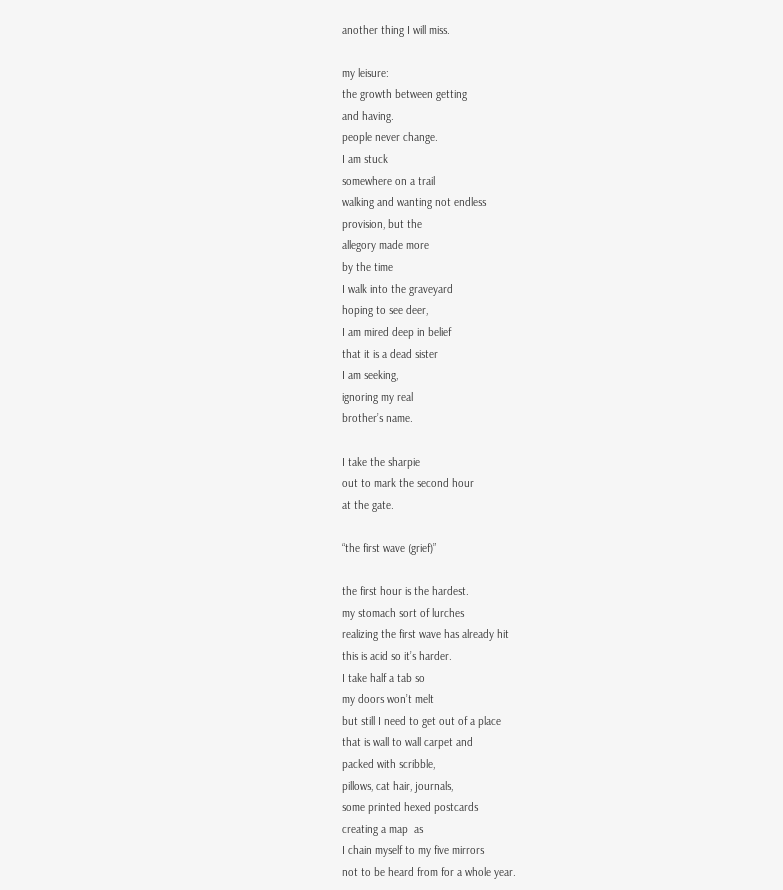another thing I will miss.

my leisure:
the growth between getting
and having.
people never change.
I am stuck
somewhere on a trail
walking and wanting not endless
provision, but the
allegory made more
by the time
I walk into the graveyard
hoping to see deer,
I am mired deep in belief
that it is a dead sister
I am seeking,
ignoring my real
brother’s name.

I take the sharpie
out to mark the second hour
at the gate.

“the first wave (grief)”

the first hour is the hardest.
my stomach sort of lurches
realizing the first wave has already hit
this is acid so it’s harder.
I take half a tab so
my doors won’t melt
but still I need to get out of a place
that is wall to wall carpet and
packed with scribble,
pillows, cat hair, journals,
some printed hexed postcards
creating a map  as
I chain myself to my five mirrors
not to be heard from for a whole year.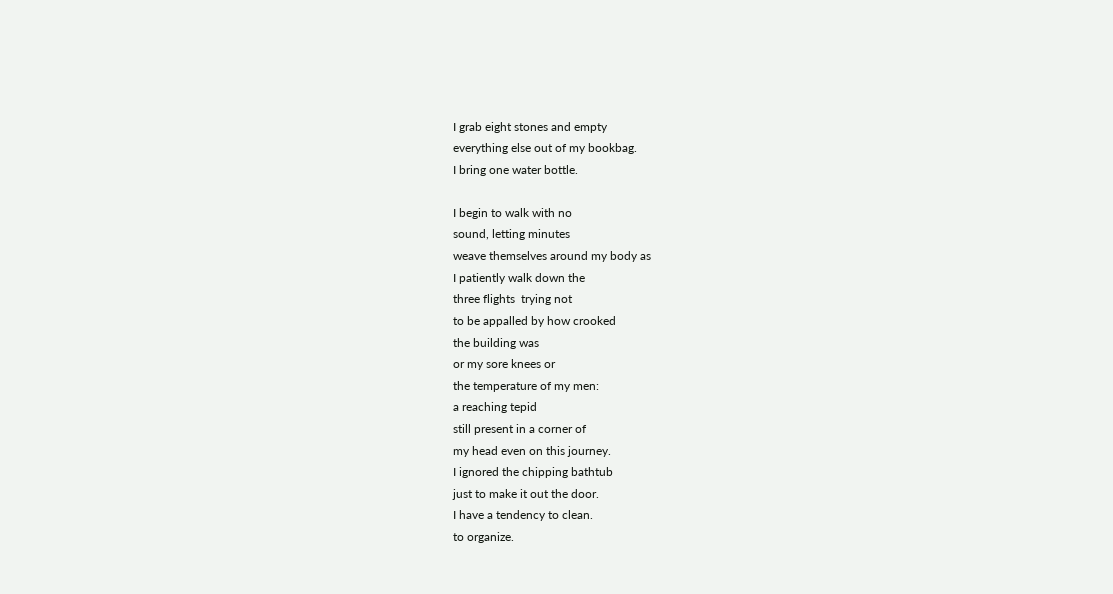I grab eight stones and empty
everything else out of my bookbag.
I bring one water bottle.

I begin to walk with no
sound, letting minutes
weave themselves around my body as
I patiently walk down the
three flights  trying not
to be appalled by how crooked
the building was
or my sore knees or
the temperature of my men:
a reaching tepid
still present in a corner of
my head even on this journey.
I ignored the chipping bathtub
just to make it out the door.
I have a tendency to clean.
to organize.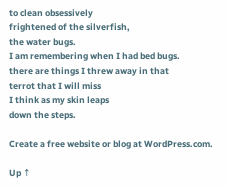to clean obsessively
frightened of the silverfish,
the water bugs.
I am remembering when I had bed bugs.
there are things I threw away in that
terrot that I will miss
I think as my skin leaps
down the steps.

Create a free website or blog at WordPress.com.

Up ↑